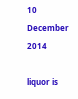10 December 2014

liquor is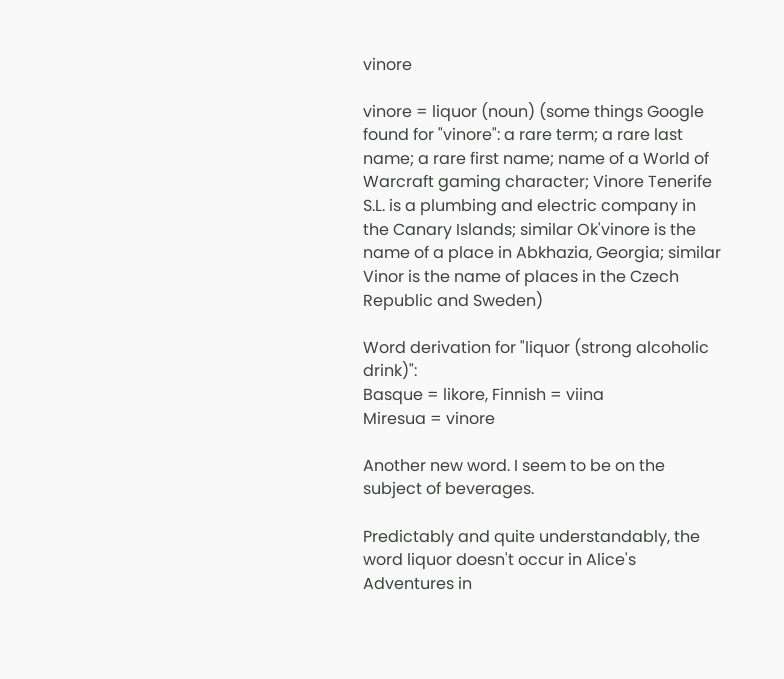vinore

vinore = liquor (noun) (some things Google found for "vinore": a rare term; a rare last name; a rare first name; name of a World of Warcraft gaming character; Vinore Tenerife S.L. is a plumbing and electric company in the Canary Islands; similar Ok'vinore is the name of a place in Abkhazia, Georgia; similar Vinor is the name of places in the Czech Republic and Sweden)

Word derivation for "liquor (strong alcoholic drink)":
Basque = likore, Finnish = viina
Miresua = vinore

Another new word. I seem to be on the subject of beverages.

Predictably and quite understandably, the word liquor doesn't occur in Alice's Adventures in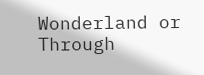Wonderland or Through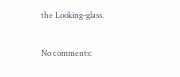the Looking-glass.

No comments: